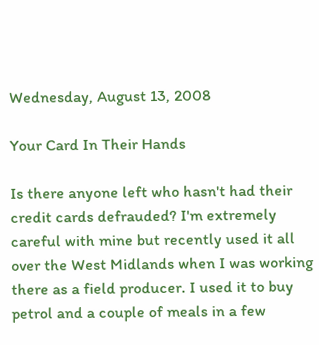Wednesday, August 13, 2008

Your Card In Their Hands

Is there anyone left who hasn't had their credit cards defrauded? I'm extremely careful with mine but recently used it all over the West Midlands when I was working there as a field producer. I used it to buy petrol and a couple of meals in a few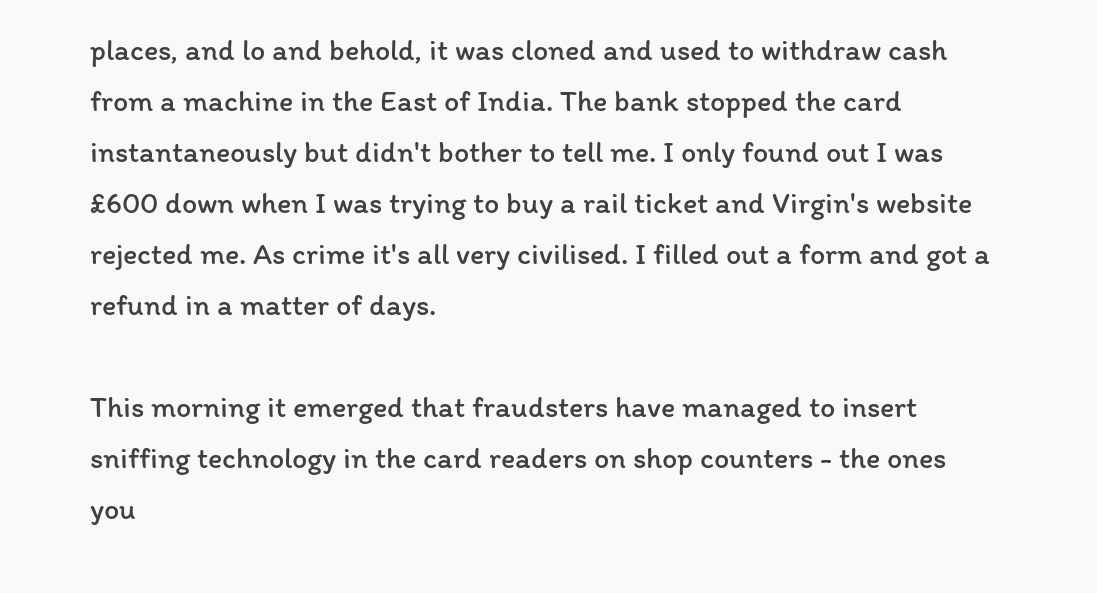places, and lo and behold, it was cloned and used to withdraw cash from a machine in the East of India. The bank stopped the card instantaneously but didn't bother to tell me. I only found out I was £600 down when I was trying to buy a rail ticket and Virgin's website rejected me. As crime it's all very civilised. I filled out a form and got a refund in a matter of days.

This morning it emerged that fraudsters have managed to insert sniffing technology in the card readers on shop counters - the ones you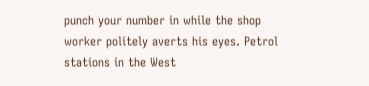punch your number in while the shop worker politely averts his eyes. Petrol stations in the West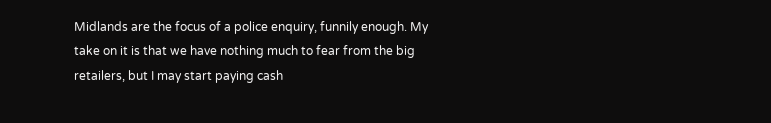Midlands are the focus of a police enquiry, funnily enough. My take on it is that we have nothing much to fear from the big retailers, but I may start paying cash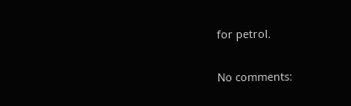for petrol.

No comments: